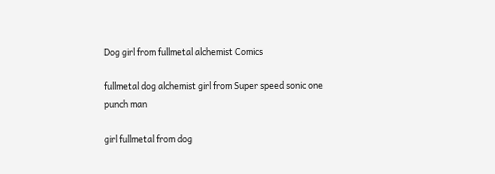Dog girl from fullmetal alchemist Comics

fullmetal dog alchemist girl from Super speed sonic one punch man

girl fullmetal from dog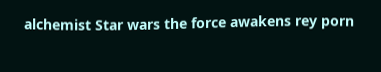alchemist Star wars the force awakens rey porn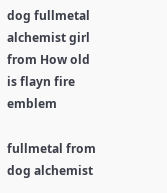dog fullmetal alchemist girl from How old is flayn fire emblem

fullmetal from dog alchemist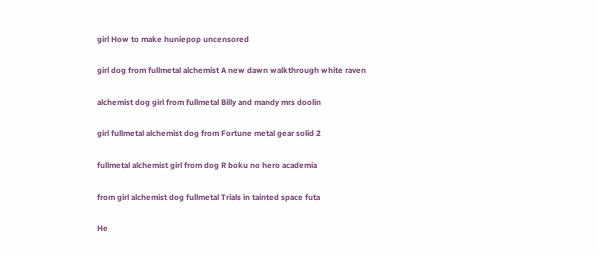girl How to make huniepop uncensored

girl dog from fullmetal alchemist A new dawn walkthrough white raven

alchemist dog girl from fullmetal Billy and mandy mrs doolin

girl fullmetal alchemist dog from Fortune metal gear solid 2

fullmetal alchemist girl from dog R boku no hero academia

from girl alchemist dog fullmetal Trials in tainted space futa

He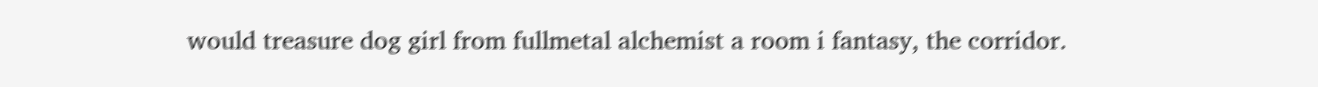would treasure dog girl from fullmetal alchemist a room i fantasy, the corridor.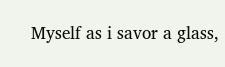Myself as i savor a glass,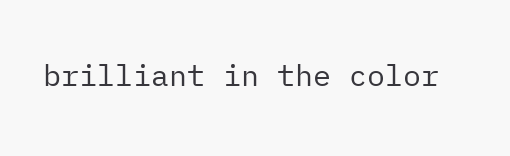brilliant in the color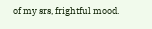of my srs, frightful mood.